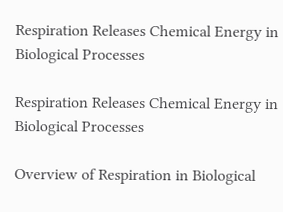Respiration Releases Chemical Energy in Biological Processes

Respiration Releases Chemical Energy in Biological Processes

Overview of Respiration in Biological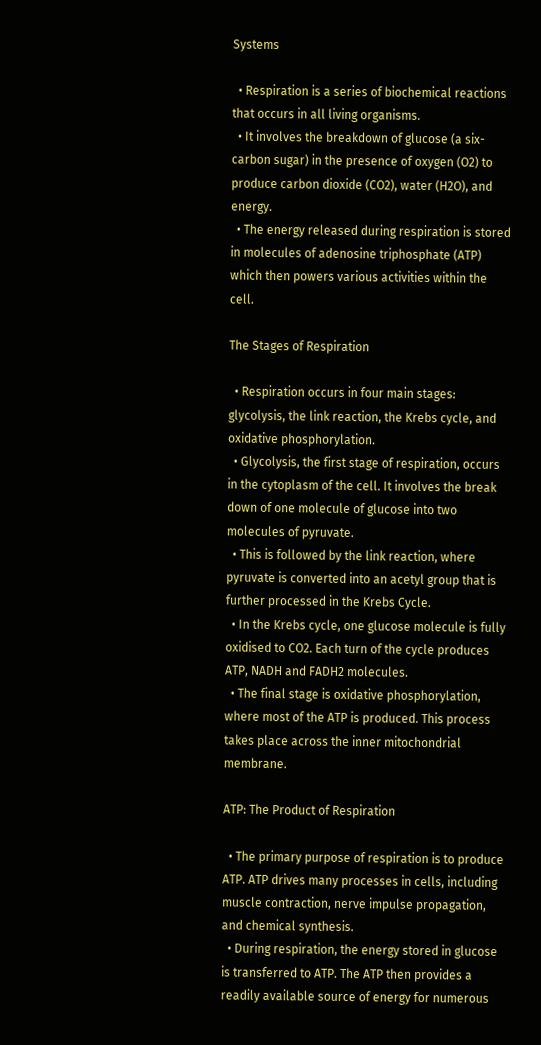Systems

  • Respiration is a series of biochemical reactions that occurs in all living organisms.
  • It involves the breakdown of glucose (a six-carbon sugar) in the presence of oxygen (O2) to produce carbon dioxide (CO2), water (H2O), and energy.
  • The energy released during respiration is stored in molecules of adenosine triphosphate (ATP) which then powers various activities within the cell.

The Stages of Respiration

  • Respiration occurs in four main stages: glycolysis, the link reaction, the Krebs cycle, and oxidative phosphorylation.
  • Glycolysis, the first stage of respiration, occurs in the cytoplasm of the cell. It involves the break down of one molecule of glucose into two molecules of pyruvate.
  • This is followed by the link reaction, where pyruvate is converted into an acetyl group that is further processed in the Krebs Cycle.
  • In the Krebs cycle, one glucose molecule is fully oxidised to CO2. Each turn of the cycle produces ATP, NADH and FADH2 molecules.
  • The final stage is oxidative phosphorylation, where most of the ATP is produced. This process takes place across the inner mitochondrial membrane.

ATP: The Product of Respiration

  • The primary purpose of respiration is to produce ATP. ATP drives many processes in cells, including muscle contraction, nerve impulse propagation, and chemical synthesis.
  • During respiration, the energy stored in glucose is transferred to ATP. The ATP then provides a readily available source of energy for numerous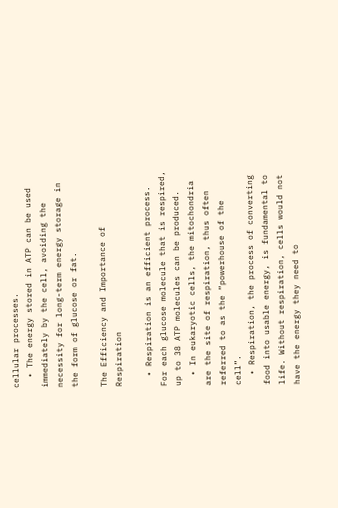cellular processes.
  • The energy stored in ATP can be used immediately by the cell, avoiding the necessity for long-term energy storage in the form of glucose or fat.

The Efficiency and Importance of Respiration

  • Respiration is an efficient process. For each glucose molecule that is respired, up to 38 ATP molecules can be produced.
  • In eukaryotic cells, the mitochondria are the site of respiration, thus often referred to as the “powerhouse of the cell”.
  • Respiration, the process of converting food into usable energy, is fundamental to life. Without respiration, cells would not have the energy they need to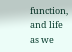function, and life as we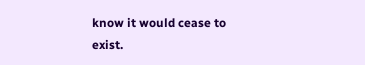know it would cease to exist.